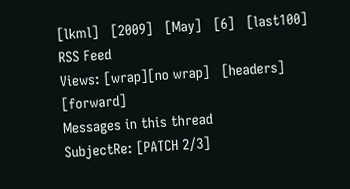[lkml]   [2009]   [May]   [6]   [last100]   RSS Feed
Views: [wrap][no wrap]   [headers]  [forward]
Messages in this thread
SubjectRe: [PATCH 2/3]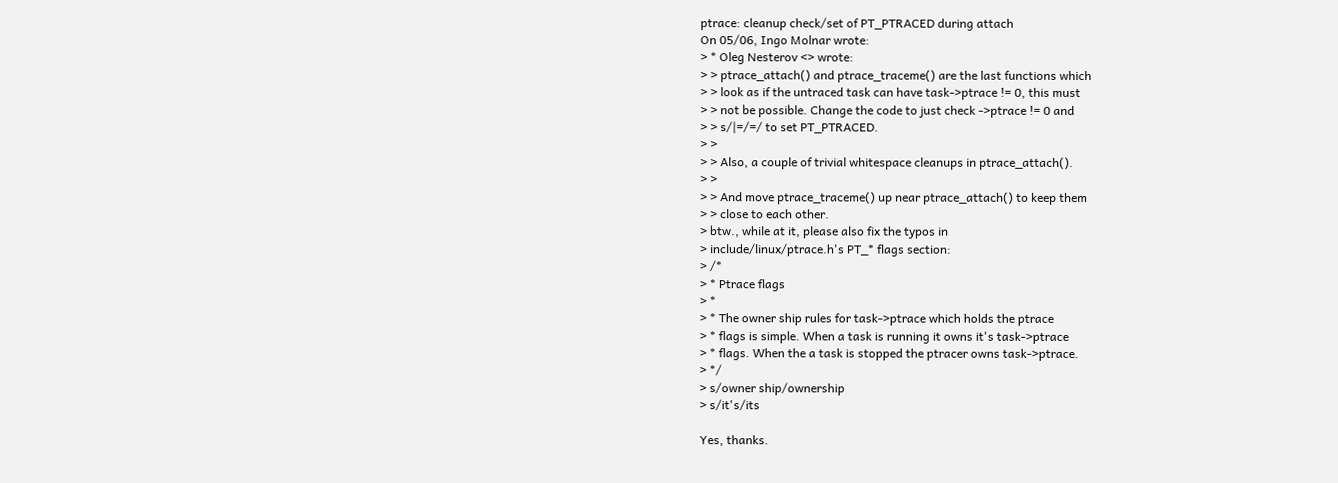ptrace: cleanup check/set of PT_PTRACED during attach
On 05/06, Ingo Molnar wrote:
> * Oleg Nesterov <> wrote:
> > ptrace_attach() and ptrace_traceme() are the last functions which
> > look as if the untraced task can have task->ptrace != 0, this must
> > not be possible. Change the code to just check ->ptrace != 0 and
> > s/|=/=/ to set PT_PTRACED.
> >
> > Also, a couple of trivial whitespace cleanups in ptrace_attach().
> >
> > And move ptrace_traceme() up near ptrace_attach() to keep them
> > close to each other.
> btw., while at it, please also fix the typos in
> include/linux/ptrace.h's PT_* flags section:
> /*
> * Ptrace flags
> *
> * The owner ship rules for task->ptrace which holds the ptrace
> * flags is simple. When a task is running it owns it's task->ptrace
> * flags. When the a task is stopped the ptracer owns task->ptrace.
> */
> s/owner ship/ownership
> s/it's/its

Yes, thanks.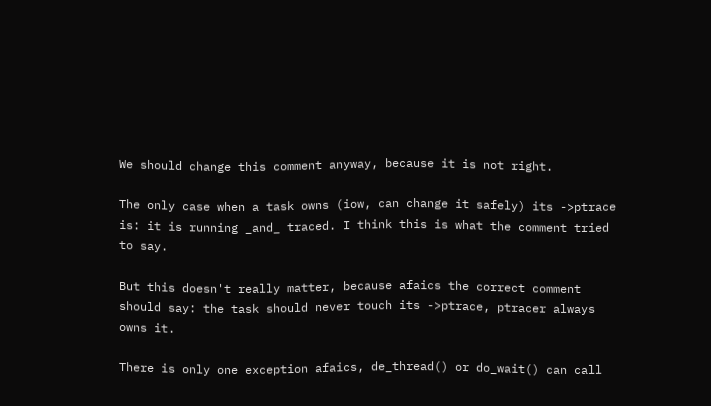We should change this comment anyway, because it is not right.

The only case when a task owns (iow, can change it safely) its ->ptrace
is: it is running _and_ traced. I think this is what the comment tried
to say.

But this doesn't really matter, because afaics the correct comment
should say: the task should never touch its ->ptrace, ptracer always
owns it.

There is only one exception afaics, de_thread() or do_wait() can call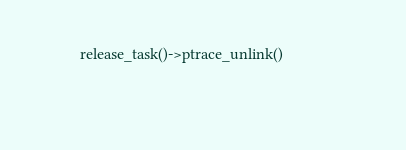release_task()->ptrace_unlink()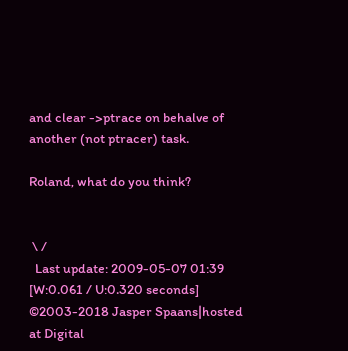and clear ->ptrace on behalve of
another (not ptracer) task.

Roland, what do you think?


 \ /
  Last update: 2009-05-07 01:39    [W:0.061 / U:0.320 seconds]
©2003-2018 Jasper Spaans|hosted at Digital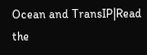Ocean and TransIP|Read the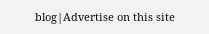blog|Advertise on this site